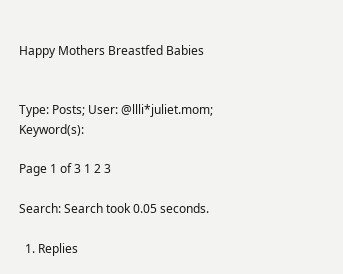Happy Mothers Breastfed Babies


Type: Posts; User: @llli*juliet.mom; Keyword(s):

Page 1 of 3 1 2 3

Search: Search took 0.05 seconds.

  1. Replies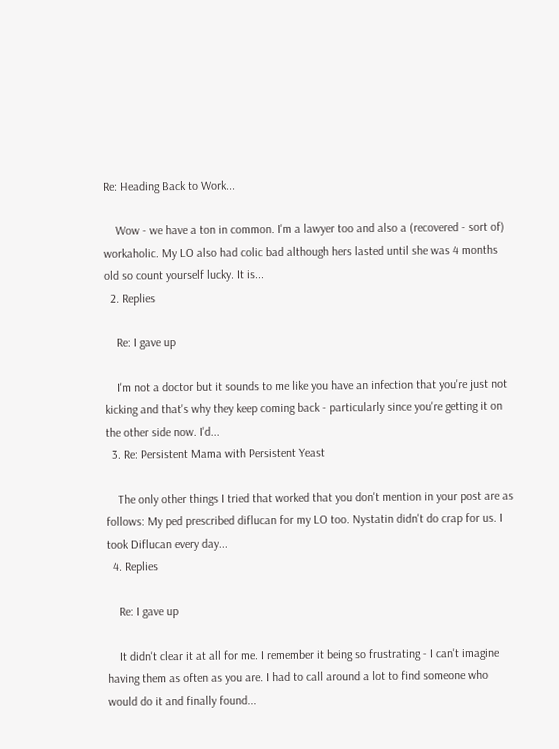Re: Heading Back to Work...

    Wow - we have a ton in common. I'm a lawyer too and also a (recovered - sort of) workaholic. My LO also had colic bad although hers lasted until she was 4 months old so count yourself lucky. It is...
  2. Replies

    Re: I gave up

    I'm not a doctor but it sounds to me like you have an infection that you're just not kicking and that's why they keep coming back - particularly since you're getting it on the other side now. I'd...
  3. Re: Persistent Mama with Persistent Yeast

    The only other things I tried that worked that you don't mention in your post are as follows: My ped prescribed diflucan for my LO too. Nystatin didn't do crap for us. I took Diflucan every day...
  4. Replies

    Re: I gave up

    It didn't clear it at all for me. I remember it being so frustrating - I can't imagine having them as often as you are. I had to call around a lot to find someone who would do it and finally found...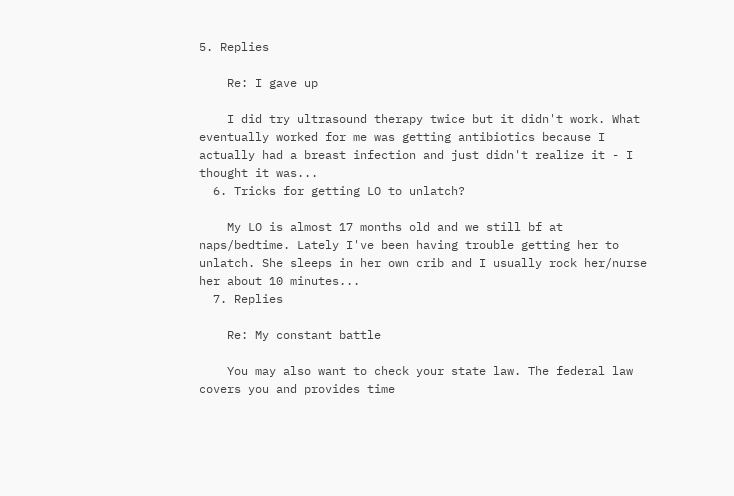5. Replies

    Re: I gave up

    I did try ultrasound therapy twice but it didn't work. What eventually worked for me was getting antibiotics because I actually had a breast infection and just didn't realize it - I thought it was...
  6. Tricks for getting LO to unlatch?

    My LO is almost 17 months old and we still bf at naps/bedtime. Lately I've been having trouble getting her to unlatch. She sleeps in her own crib and I usually rock her/nurse her about 10 minutes...
  7. Replies

    Re: My constant battle

    You may also want to check your state law. The federal law covers you and provides time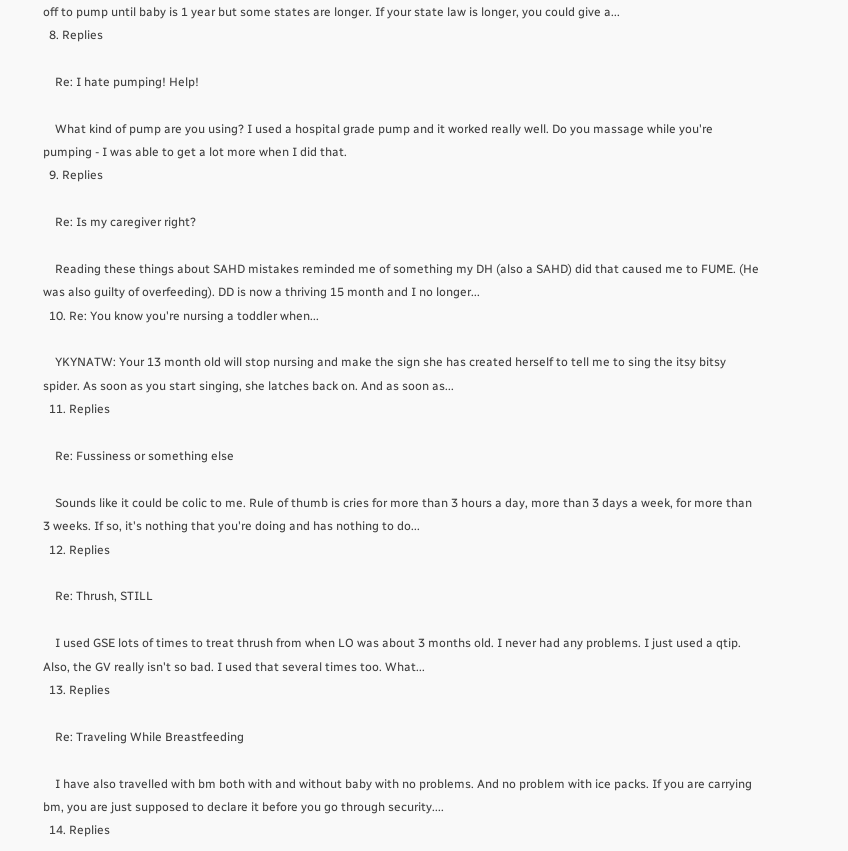off to pump until baby is 1 year but some states are longer. If your state law is longer, you could give a...
  8. Replies

    Re: I hate pumping! Help!

    What kind of pump are you using? I used a hospital grade pump and it worked really well. Do you massage while you're pumping - I was able to get a lot more when I did that.
  9. Replies

    Re: Is my caregiver right?

    Reading these things about SAHD mistakes reminded me of something my DH (also a SAHD) did that caused me to FUME. (He was also guilty of overfeeding). DD is now a thriving 15 month and I no longer...
  10. Re: You know you're nursing a toddler when...

    YKYNATW: Your 13 month old will stop nursing and make the sign she has created herself to tell me to sing the itsy bitsy spider. As soon as you start singing, she latches back on. And as soon as...
  11. Replies

    Re: Fussiness or something else

    Sounds like it could be colic to me. Rule of thumb is cries for more than 3 hours a day, more than 3 days a week, for more than 3 weeks. If so, it's nothing that you're doing and has nothing to do...
  12. Replies

    Re: Thrush, STILL

    I used GSE lots of times to treat thrush from when LO was about 3 months old. I never had any problems. I just used a qtip. Also, the GV really isn't so bad. I used that several times too. What...
  13. Replies

    Re: Traveling While Breastfeeding

    I have also travelled with bm both with and without baby with no problems. And no problem with ice packs. If you are carrying bm, you are just supposed to declare it before you go through security....
  14. Replies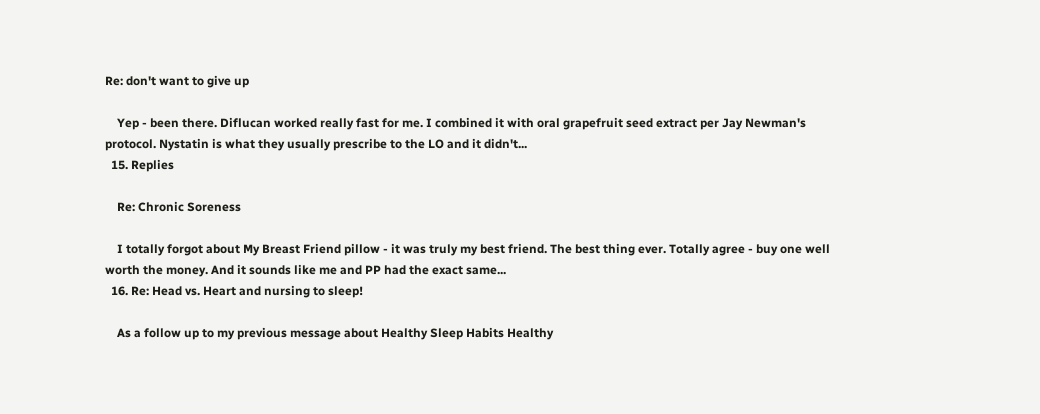Re: don't want to give up

    Yep - been there. Diflucan worked really fast for me. I combined it with oral grapefruit seed extract per Jay Newman's protocol. Nystatin is what they usually prescribe to the LO and it didn't...
  15. Replies

    Re: Chronic Soreness

    I totally forgot about My Breast Friend pillow - it was truly my best friend. The best thing ever. Totally agree - buy one well worth the money. And it sounds like me and PP had the exact same...
  16. Re: Head vs. Heart and nursing to sleep!

    As a follow up to my previous message about Healthy Sleep Habits Healthy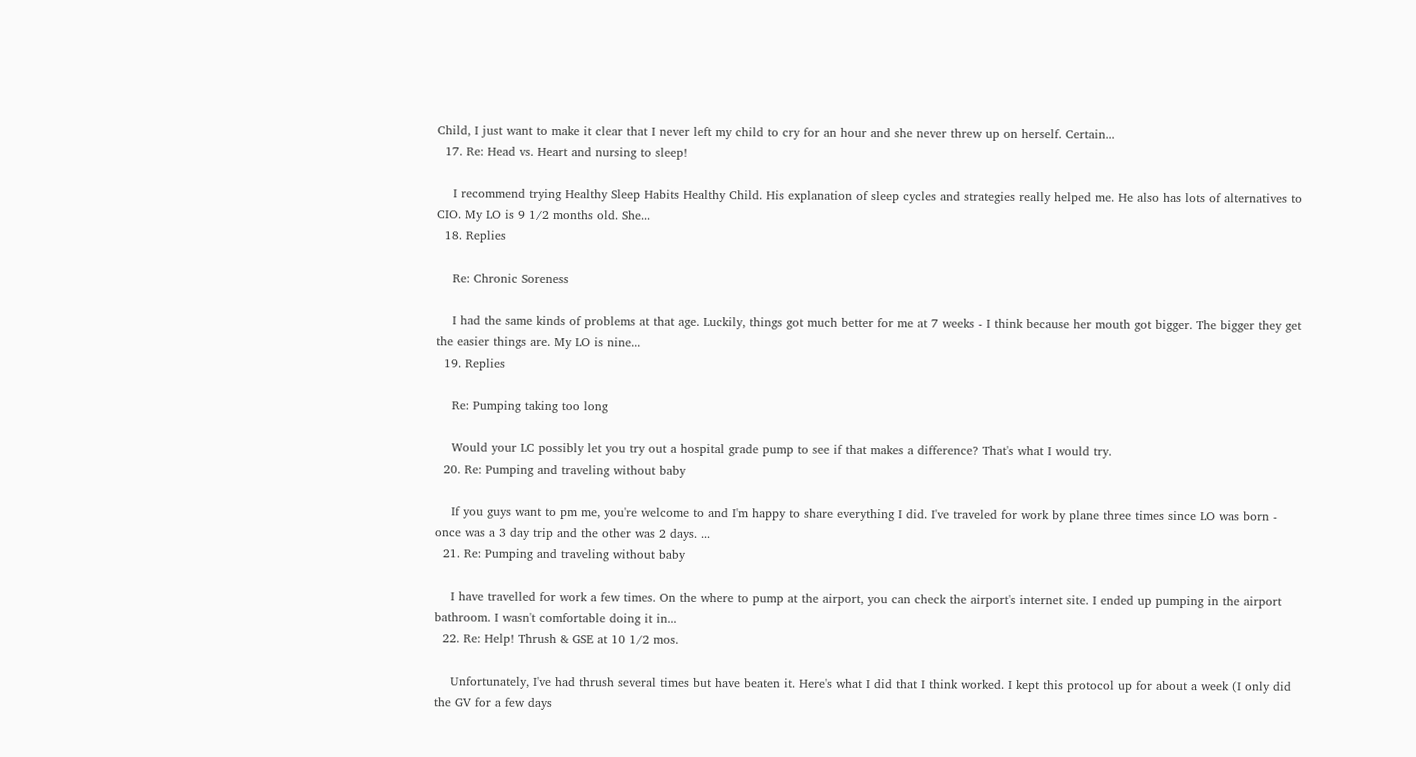Child, I just want to make it clear that I never left my child to cry for an hour and she never threw up on herself. Certain...
  17. Re: Head vs. Heart and nursing to sleep!

    I recommend trying Healthy Sleep Habits Healthy Child. His explanation of sleep cycles and strategies really helped me. He also has lots of alternatives to CIO. My LO is 9 1/2 months old. She...
  18. Replies

    Re: Chronic Soreness

    I had the same kinds of problems at that age. Luckily, things got much better for me at 7 weeks - I think because her mouth got bigger. The bigger they get the easier things are. My LO is nine...
  19. Replies

    Re: Pumping taking too long

    Would your LC possibly let you try out a hospital grade pump to see if that makes a difference? That's what I would try.
  20. Re: Pumping and traveling without baby

    If you guys want to pm me, you're welcome to and I'm happy to share everything I did. I've traveled for work by plane three times since LO was born - once was a 3 day trip and the other was 2 days. ...
  21. Re: Pumping and traveling without baby

    I have travelled for work a few times. On the where to pump at the airport, you can check the airport's internet site. I ended up pumping in the airport bathroom. I wasn't comfortable doing it in...
  22. Re: Help! Thrush & GSE at 10 1/2 mos.

    Unfortunately, I've had thrush several times but have beaten it. Here's what I did that I think worked. I kept this protocol up for about a week (I only did the GV for a few days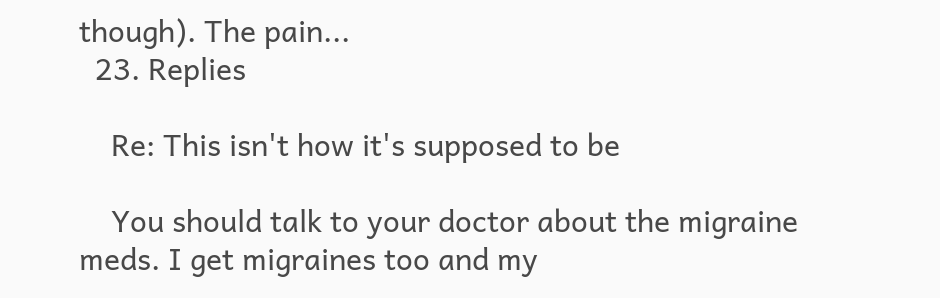though). The pain...
  23. Replies

    Re: This isn't how it's supposed to be

    You should talk to your doctor about the migraine meds. I get migraines too and my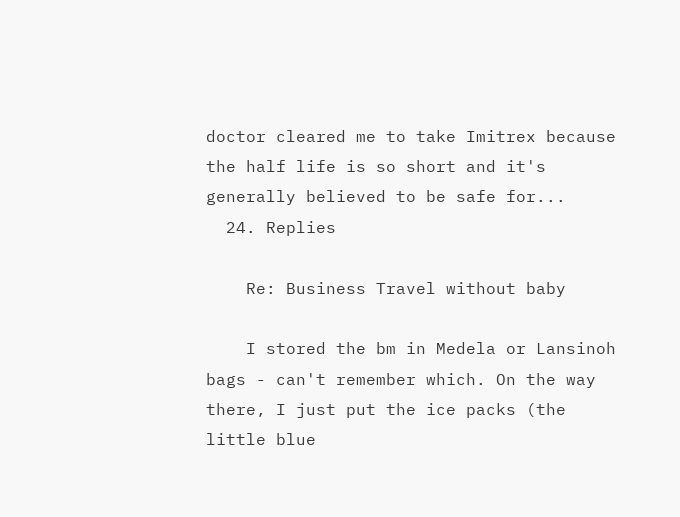doctor cleared me to take Imitrex because the half life is so short and it's generally believed to be safe for...
  24. Replies

    Re: Business Travel without baby

    I stored the bm in Medela or Lansinoh bags - can't remember which. On the way there, I just put the ice packs (the little blue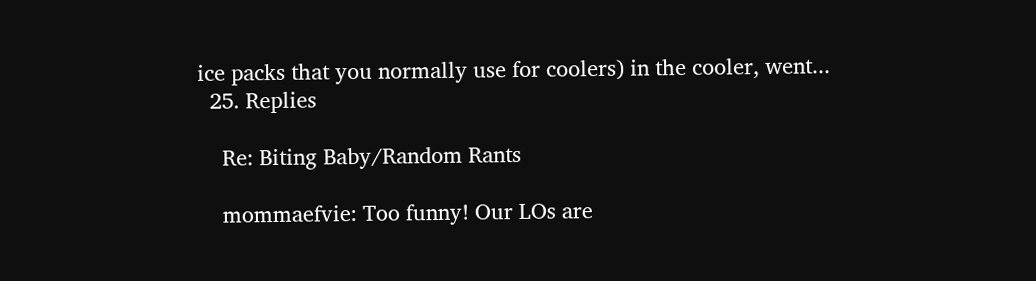ice packs that you normally use for coolers) in the cooler, went...
  25. Replies

    Re: Biting Baby/Random Rants

    mommaefvie: Too funny! Our LOs are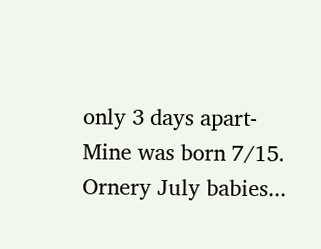only 3 days apart-Mine was born 7/15. Ornery July babies...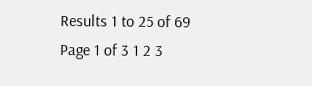Results 1 to 25 of 69
Page 1 of 3 1 2 3